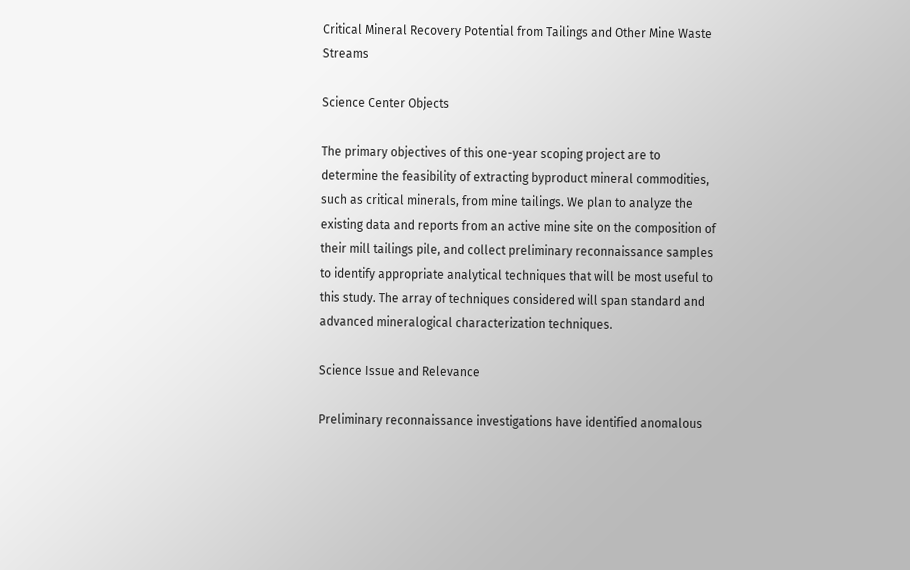Critical Mineral Recovery Potential from Tailings and Other Mine Waste Streams

Science Center Objects

The primary objectives of this one-year scoping project are to determine the feasibility of extracting byproduct mineral commodities, such as critical minerals, from mine tailings. We plan to analyze the existing data and reports from an active mine site on the composition of their mill tailings pile, and collect preliminary reconnaissance samples to identify appropriate analytical techniques that will be most useful to this study. The array of techniques considered will span standard and advanced mineralogical characterization techniques.

Science Issue and Relevance

Preliminary reconnaissance investigations have identified anomalous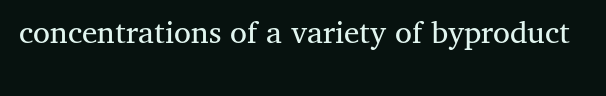concentrations of a variety of byproduct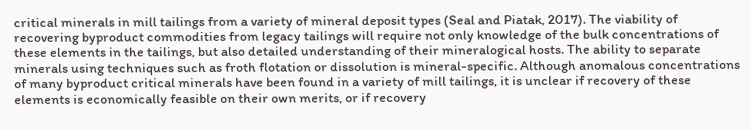critical minerals in mill tailings from a variety of mineral deposit types (Seal and Piatak, 2017). The viability of recovering byproduct commodities from legacy tailings will require not only knowledge of the bulk concentrations of these elements in the tailings, but also detailed understanding of their mineralogical hosts. The ability to separate minerals using techniques such as froth flotation or dissolution is mineral-specific. Although anomalous concentrations of many byproduct critical minerals have been found in a variety of mill tailings, it is unclear if recovery of these elements is economically feasible on their own merits, or if recovery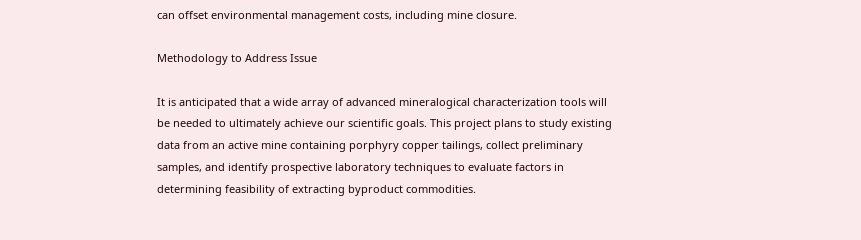can offset environmental management costs, including mine closure.

Methodology to Address Issue

It is anticipated that a wide array of advanced mineralogical characterization tools will be needed to ultimately achieve our scientific goals. This project plans to study existing data from an active mine containing porphyry copper tailings, collect preliminary samples, and identify prospective laboratory techniques to evaluate factors in determining feasibility of extracting byproduct commodities.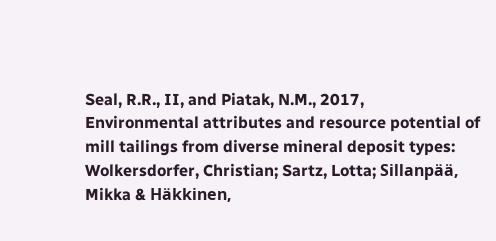Seal, R.R., II, and Piatak, N.M., 2017, Environmental attributes and resource potential of mill tailings from diverse mineral deposit types: Wolkersdorfer, Christian; Sartz, Lotta; Sillanpää, Mikka & Häkkinen,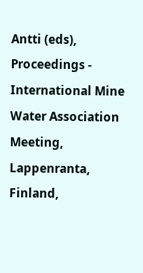Antti (eds), Proceedings - International Mine Water Association Meeting, Lappenranta, Finland,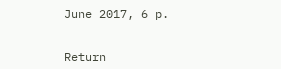June 2017, 6 p.


Return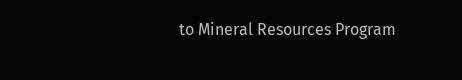to Mineral Resources Program